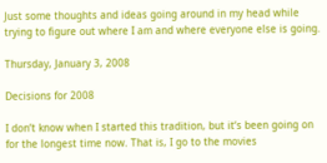Just some thoughts and ideas going around in my head while trying to figure out where I am and where everyone else is going.

Thursday, January 3, 2008

Decisions for 2008

I don’t know when I started this tradition, but it’s been going on for the longest time now. That is, I go to the movies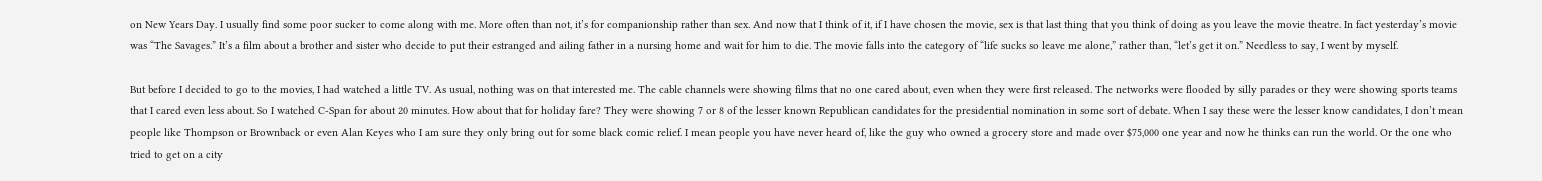on New Years Day. I usually find some poor sucker to come along with me. More often than not, it’s for companionship rather than sex. And now that I think of it, if I have chosen the movie, sex is that last thing that you think of doing as you leave the movie theatre. In fact yesterday’s movie was “The Savages.” It’s a film about a brother and sister who decide to put their estranged and ailing father in a nursing home and wait for him to die. The movie falls into the category of “life sucks so leave me alone,” rather than, “let’s get it on.” Needless to say, I went by myself.

But before I decided to go to the movies, I had watched a little TV. As usual, nothing was on that interested me. The cable channels were showing films that no one cared about, even when they were first released. The networks were flooded by silly parades or they were showing sports teams that I cared even less about. So I watched C-Span for about 20 minutes. How about that for holiday fare? They were showing 7 or 8 of the lesser known Republican candidates for the presidential nomination in some sort of debate. When I say these were the lesser know candidates, I don’t mean people like Thompson or Brownback or even Alan Keyes who I am sure they only bring out for some black comic relief. I mean people you have never heard of, like the guy who owned a grocery store and made over $75,000 one year and now he thinks can run the world. Or the one who tried to get on a city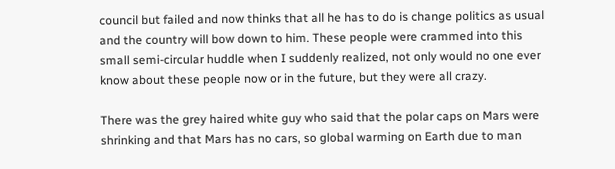council but failed and now thinks that all he has to do is change politics as usual and the country will bow down to him. These people were crammed into this small semi-circular huddle when I suddenly realized, not only would no one ever know about these people now or in the future, but they were all crazy.

There was the grey haired white guy who said that the polar caps on Mars were shrinking and that Mars has no cars, so global warming on Earth due to man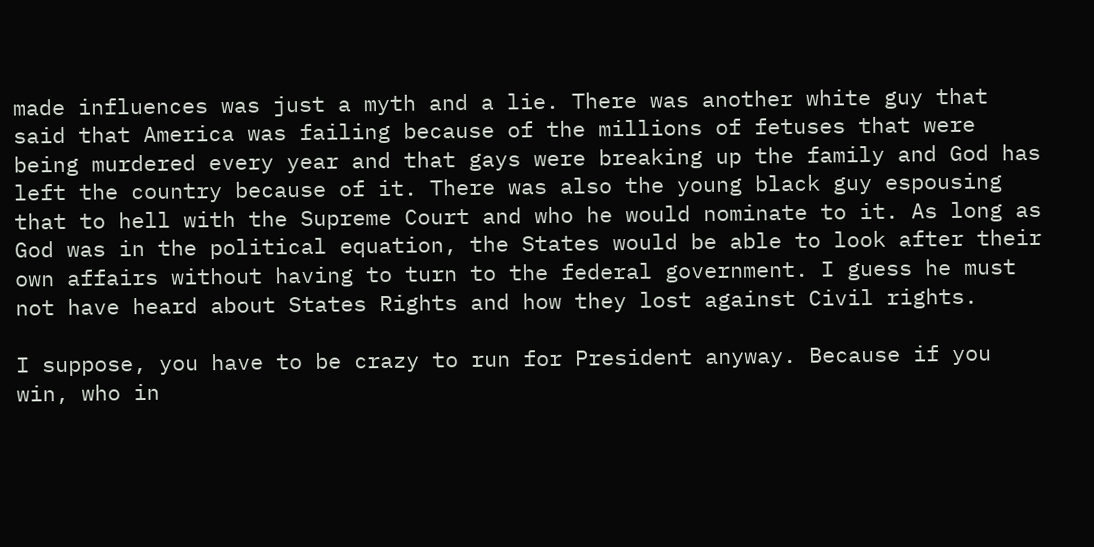made influences was just a myth and a lie. There was another white guy that said that America was failing because of the millions of fetuses that were being murdered every year and that gays were breaking up the family and God has left the country because of it. There was also the young black guy espousing that to hell with the Supreme Court and who he would nominate to it. As long as God was in the political equation, the States would be able to look after their own affairs without having to turn to the federal government. I guess he must not have heard about States Rights and how they lost against Civil rights.

I suppose, you have to be crazy to run for President anyway. Because if you win, who in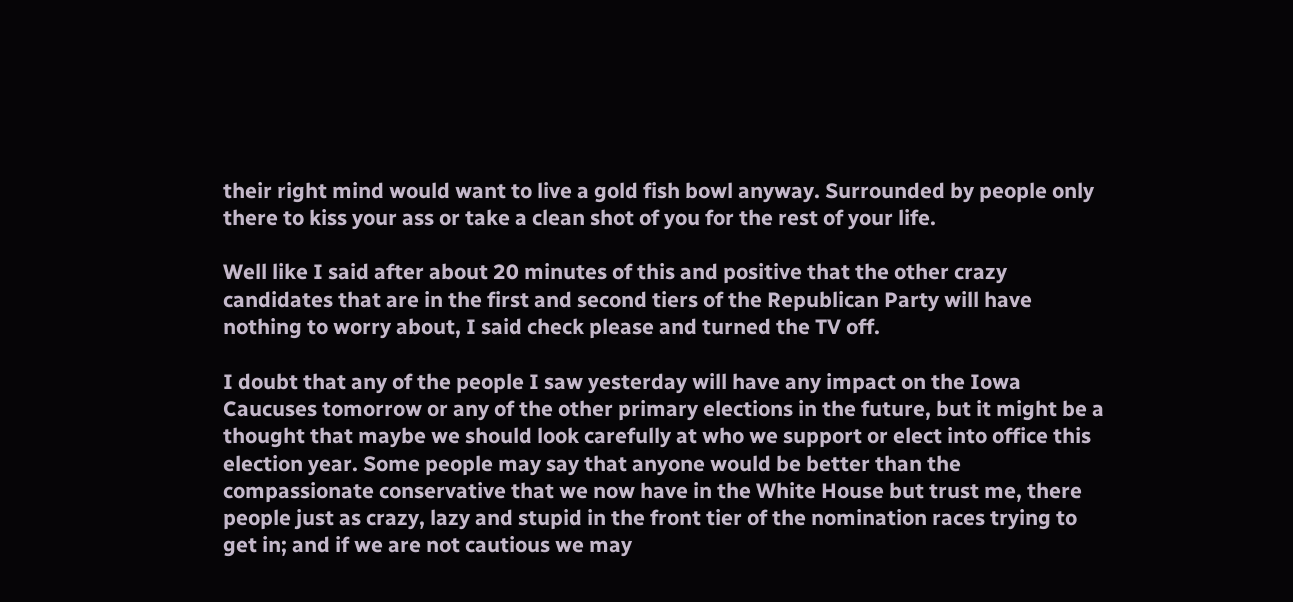their right mind would want to live a gold fish bowl anyway. Surrounded by people only there to kiss your ass or take a clean shot of you for the rest of your life.

Well like I said after about 20 minutes of this and positive that the other crazy candidates that are in the first and second tiers of the Republican Party will have nothing to worry about, I said check please and turned the TV off.

I doubt that any of the people I saw yesterday will have any impact on the Iowa Caucuses tomorrow or any of the other primary elections in the future, but it might be a thought that maybe we should look carefully at who we support or elect into office this election year. Some people may say that anyone would be better than the compassionate conservative that we now have in the White House but trust me, there people just as crazy, lazy and stupid in the front tier of the nomination races trying to get in; and if we are not cautious we may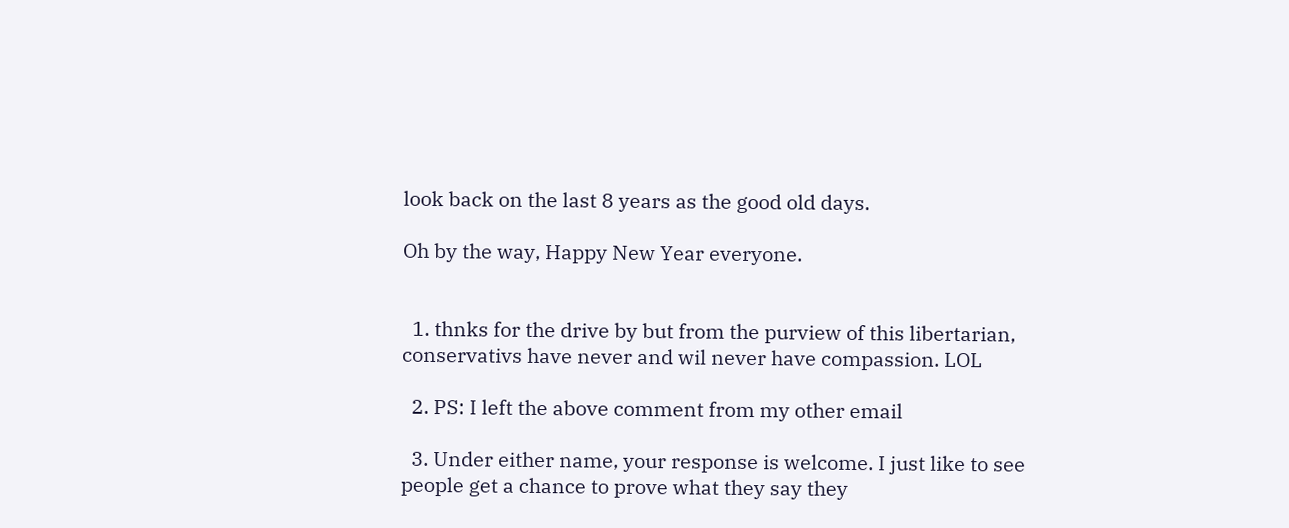look back on the last 8 years as the good old days.

Oh by the way, Happy New Year everyone.


  1. thnks for the drive by but from the purview of this libertarian, conservativs have never and wil never have compassion. LOL

  2. PS: I left the above comment from my other email

  3. Under either name, your response is welcome. I just like to see people get a chance to prove what they say they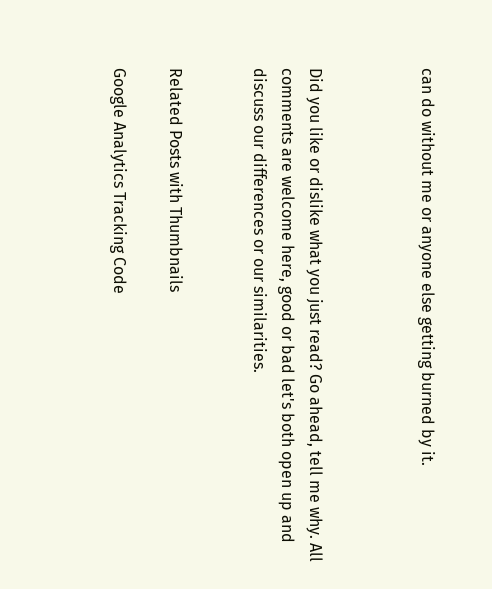can do without me or anyone else getting burned by it.



Did you like or dislike what you just read? Go ahead, tell me why. All comments are welcome here, good or bad let's both open up and discuss our differences or our similarities.


Related Posts with Thumbnails

Google Analytics Tracking Code